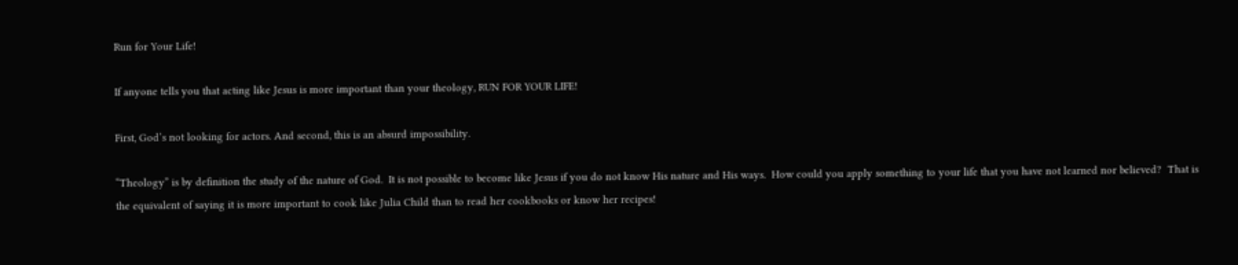Run for Your Life!

If anyone tells you that acting like Jesus is more important than your theology, RUN FOR YOUR LIFE!

First, God’s not looking for actors. And second, this is an absurd impossibility.

“Theology” is by definition the study of the nature of God.  It is not possible to become like Jesus if you do not know His nature and His ways.  How could you apply something to your life that you have not learned nor believed?  That is the equivalent of saying it is more important to cook like Julia Child than to read her cookbooks or know her recipes!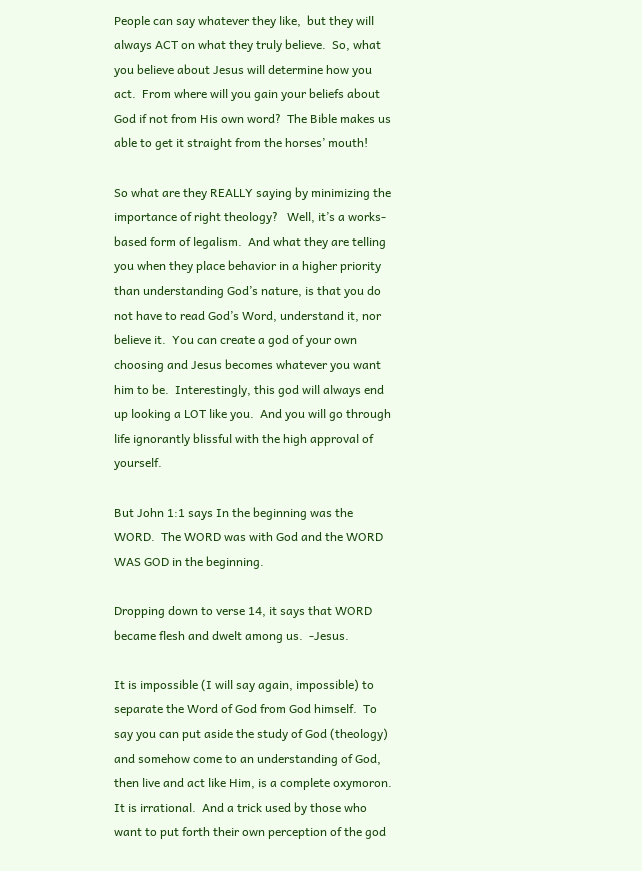People can say whatever they like,  but they will always ACT on what they truly believe.  So, what you believe about Jesus will determine how you act.  From where will you gain your beliefs about God if not from His own word?  The Bible makes us able to get it straight from the horses’ mouth!

So what are they REALLY saying by minimizing the importance of right theology?   Well, it’s a works-based form of legalism.  And what they are telling you when they place behavior in a higher priority than understanding God’s nature, is that you do not have to read God’s Word, understand it, nor believe it.  You can create a god of your own choosing and Jesus becomes whatever you want him to be.  Interestingly, this god will always end up looking a LOT like you.  And you will go through life ignorantly blissful with the high approval of yourself.

But John 1:1 says In the beginning was the WORD.  The WORD was with God and the WORD WAS GOD in the beginning.

Dropping down to verse 14, it says that WORD became flesh and dwelt among us.  -Jesus.

It is impossible (I will say again, impossible) to separate the Word of God from God himself.  To say you can put aside the study of God (theology) and somehow come to an understanding of God, then live and act like Him, is a complete oxymoron.  It is irrational.  And a trick used by those who want to put forth their own perception of the god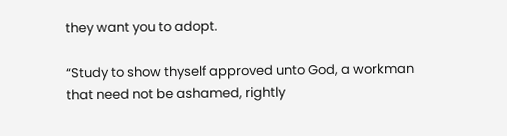they want you to adopt.

“Study to show thyself approved unto God, a workman that need not be ashamed, rightly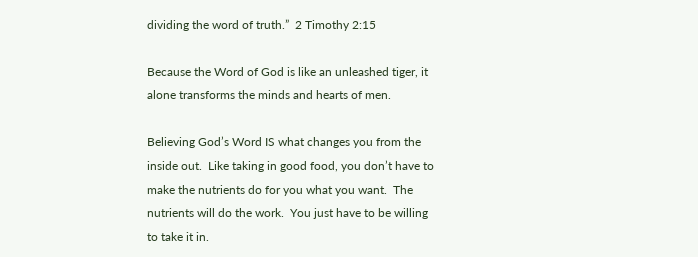dividing the word of truth.”  2 Timothy 2:15

Because the Word of God is like an unleashed tiger, it alone transforms the minds and hearts of men.

Believing God’s Word IS what changes you from the inside out.  Like taking in good food, you don’t have to make the nutrients do for you what you want.  The nutrients will do the work.  You just have to be willing to take it in.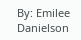By: Emilee Danielson